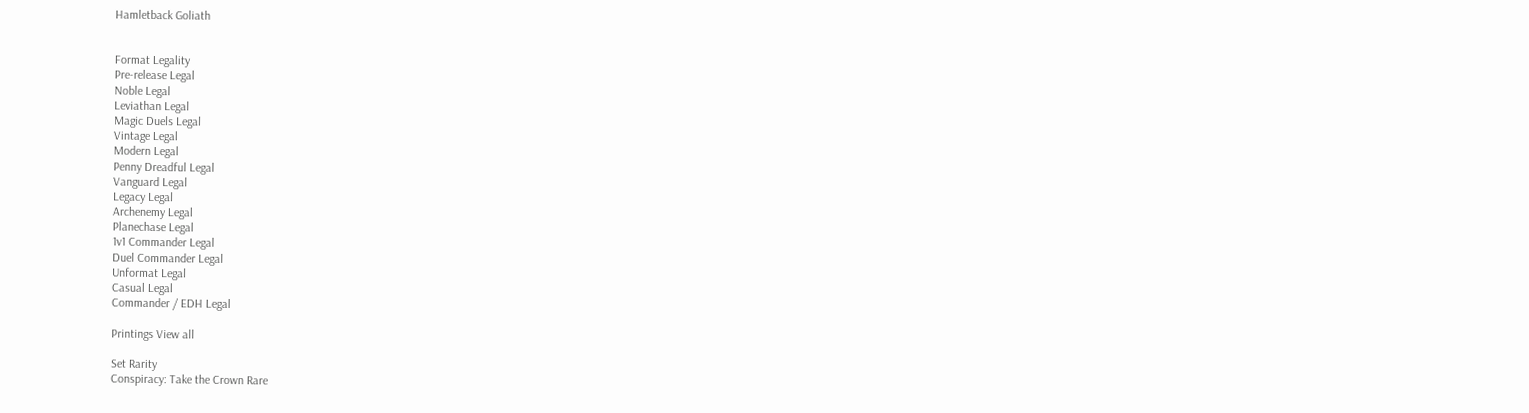Hamletback Goliath


Format Legality
Pre-release Legal
Noble Legal
Leviathan Legal
Magic Duels Legal
Vintage Legal
Modern Legal
Penny Dreadful Legal
Vanguard Legal
Legacy Legal
Archenemy Legal
Planechase Legal
1v1 Commander Legal
Duel Commander Legal
Unformat Legal
Casual Legal
Commander / EDH Legal

Printings View all

Set Rarity
Conspiracy: Take the Crown Rare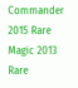Commander 2015 Rare
Magic 2013 Rare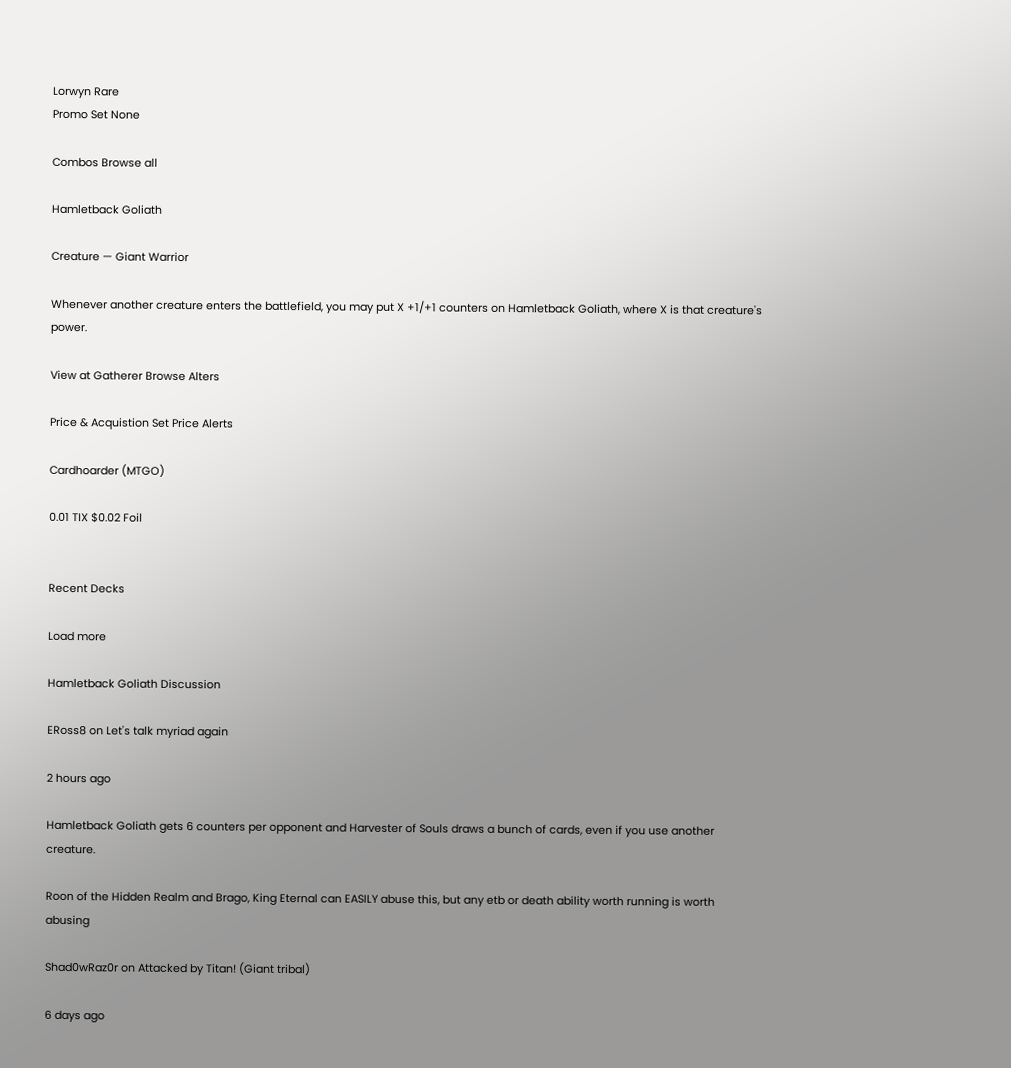Lorwyn Rare
Promo Set None

Combos Browse all

Hamletback Goliath

Creature — Giant Warrior

Whenever another creature enters the battlefield, you may put X +1/+1 counters on Hamletback Goliath, where X is that creature's power.

View at Gatherer Browse Alters

Price & Acquistion Set Price Alerts

Cardhoarder (MTGO)

0.01 TIX $0.02 Foil


Recent Decks

Load more

Hamletback Goliath Discussion

ERoss8 on Let's talk myriad again

2 hours ago

Hamletback Goliath gets 6 counters per opponent and Harvester of Souls draws a bunch of cards, even if you use another creature.

Roon of the Hidden Realm and Brago, King Eternal can EASILY abuse this, but any etb or death ability worth running is worth abusing

Shad0wRaz0r on Attacked by Titan! (Giant tribal)

6 days ago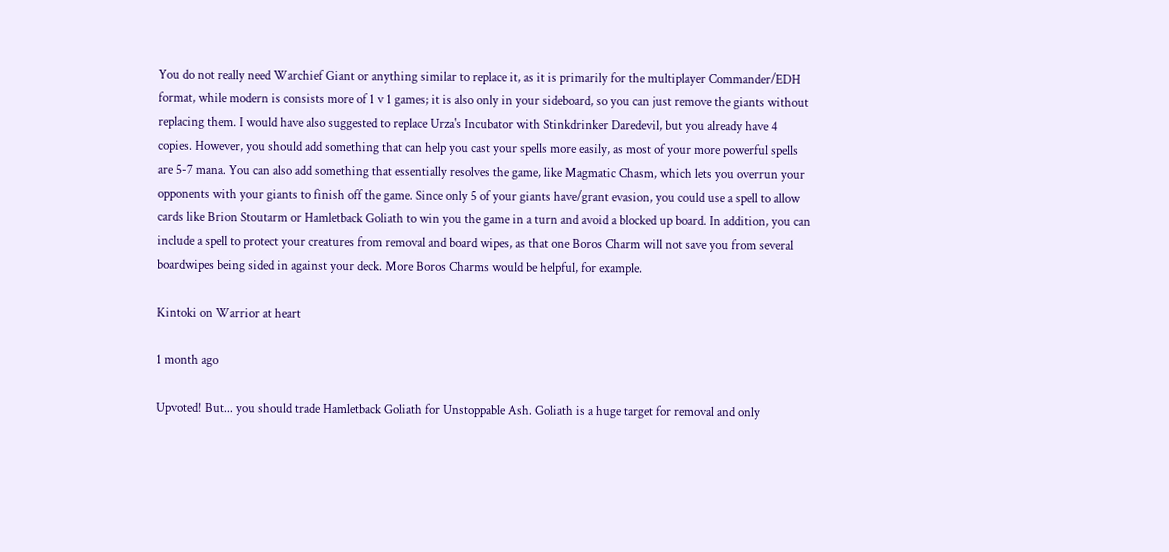You do not really need Warchief Giant or anything similar to replace it, as it is primarily for the multiplayer Commander/EDH format, while modern is consists more of 1 v 1 games; it is also only in your sideboard, so you can just remove the giants without replacing them. I would have also suggested to replace Urza's Incubator with Stinkdrinker Daredevil, but you already have 4 copies. However, you should add something that can help you cast your spells more easily, as most of your more powerful spells are 5-7 mana. You can also add something that essentially resolves the game, like Magmatic Chasm, which lets you overrun your opponents with your giants to finish off the game. Since only 5 of your giants have/grant evasion, you could use a spell to allow cards like Brion Stoutarm or Hamletback Goliath to win you the game in a turn and avoid a blocked up board. In addition, you can include a spell to protect your creatures from removal and board wipes, as that one Boros Charm will not save you from several boardwipes being sided in against your deck. More Boros Charms would be helpful, for example.

Kintoki on Warrior at heart

1 month ago

Upvoted! But... you should trade Hamletback Goliath for Unstoppable Ash. Goliath is a huge target for removal and only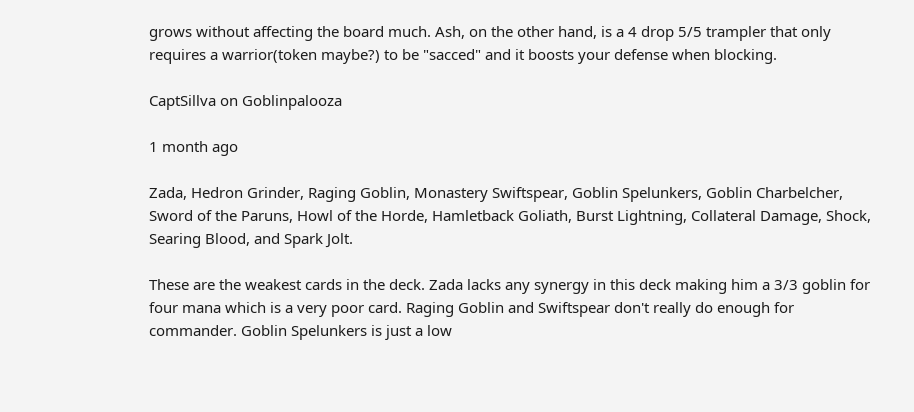grows without affecting the board much. Ash, on the other hand, is a 4 drop 5/5 trampler that only requires a warrior(token maybe?) to be "sacced" and it boosts your defense when blocking.

CaptSillva on Goblinpalooza

1 month ago

Zada, Hedron Grinder, Raging Goblin, Monastery Swiftspear, Goblin Spelunkers, Goblin Charbelcher, Sword of the Paruns, Howl of the Horde, Hamletback Goliath, Burst Lightning, Collateral Damage, Shock, Searing Blood, and Spark Jolt.

These are the weakest cards in the deck. Zada lacks any synergy in this deck making him a 3/3 goblin for four mana which is a very poor card. Raging Goblin and Swiftspear don't really do enough for commander. Goblin Spelunkers is just a low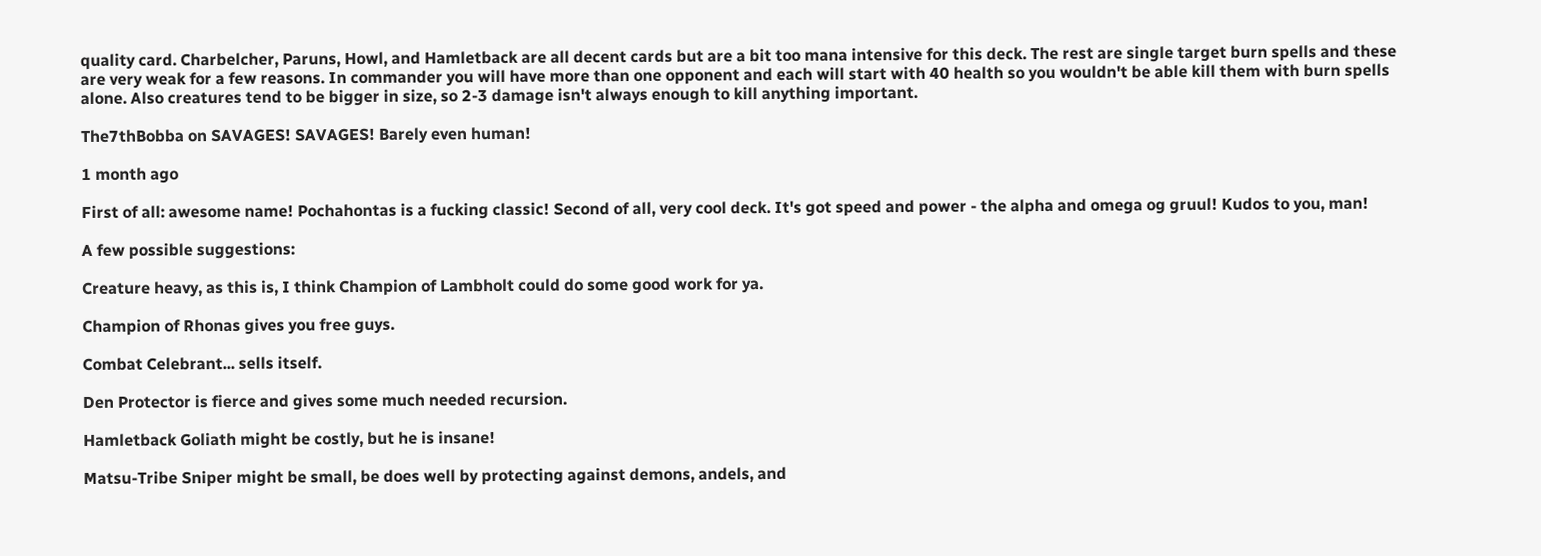quality card. Charbelcher, Paruns, Howl, and Hamletback are all decent cards but are a bit too mana intensive for this deck. The rest are single target burn spells and these are very weak for a few reasons. In commander you will have more than one opponent and each will start with 40 health so you wouldn't be able kill them with burn spells alone. Also creatures tend to be bigger in size, so 2-3 damage isn't always enough to kill anything important.

The7thBobba on SAVAGES! SAVAGES! Barely even human!

1 month ago

First of all: awesome name! Pochahontas is a fucking classic! Second of all, very cool deck. It's got speed and power - the alpha and omega og gruul! Kudos to you, man!

A few possible suggestions:

Creature heavy, as this is, I think Champion of Lambholt could do some good work for ya.

Champion of Rhonas gives you free guys.

Combat Celebrant... sells itself.

Den Protector is fierce and gives some much needed recursion.

Hamletback Goliath might be costly, but he is insane!

Matsu-Tribe Sniper might be small, be does well by protecting against demons, andels, and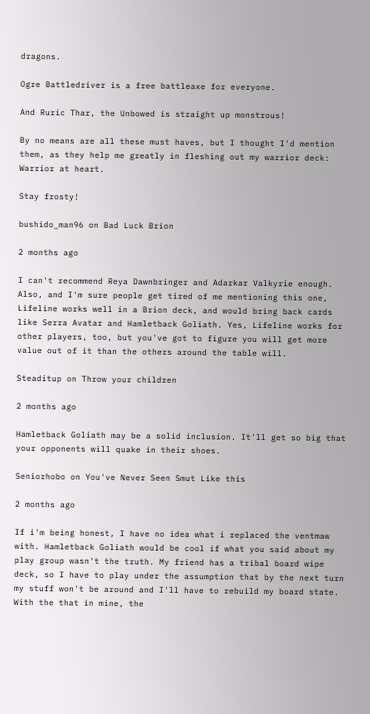dragons.

Ogre Battledriver is a free battleaxe for everyone.

And Ruric Thar, the Unbowed is straight up monstrous!

By no means are all these must haves, but I thought I'd mention them, as they help me greatly in fleshing out my warrior deck: Warrior at heart.

Stay frosty!

bushido_man96 on Bad Luck Brion

2 months ago

I can't recommend Reya Dawnbringer and Adarkar Valkyrie enough. Also, and I'm sure people get tired of me mentioning this one, Lifeline works well in a Brion deck, and would bring back cards like Serra Avatar and Hamletback Goliath. Yes, Lifeline works for other players, too, but you've got to figure you will get more value out of it than the others around the table will.

Steaditup on Throw your children

2 months ago

Hamletback Goliath may be a solid inclusion. It'll get so big that your opponents will quake in their shoes.

Seniorhobo on You've Never Seen Smut Like this

2 months ago

If i'm being honest, I have no idea what i replaced the ventmaw with. Hamletback Goliath would be cool if what you said about my play group wasn't the truth. My friend has a tribal board wipe deck, so I have to play under the assumption that by the next turn my stuff won't be around and I'll have to rebuild my board state. With the that in mine, the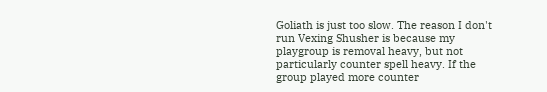Goliath is just too slow. The reason I don't run Vexing Shusher is because my playgroup is removal heavy, but not particularly counter spell heavy. If the group played more counter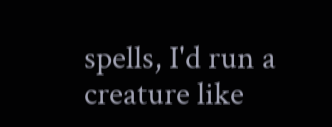spells, I'd run a creature like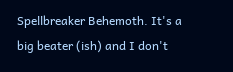Spellbreaker Behemoth. It's a big beater (ish) and I don't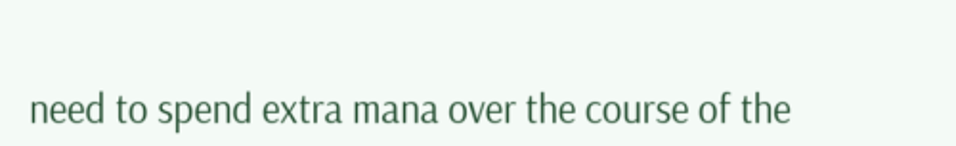need to spend extra mana over the course of the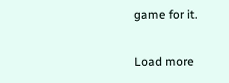game for it.

Load more